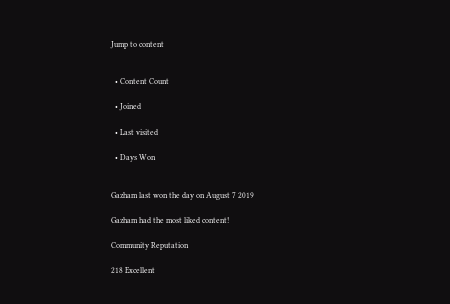Jump to content


  • Content Count

  • Joined

  • Last visited

  • Days Won


Gazham last won the day on August 7 2019

Gazham had the most liked content!

Community Reputation

218 Excellent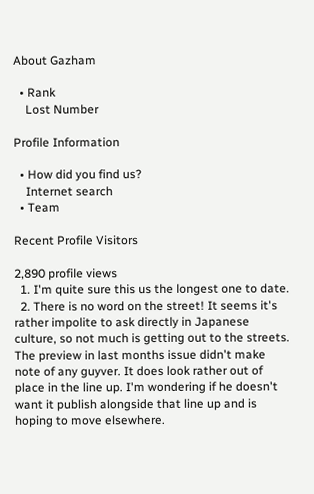About Gazham

  • Rank
    Lost Number

Profile Information

  • How did you find us?
    Internet search
  • Team

Recent Profile Visitors

2,890 profile views
  1. I'm quite sure this us the longest one to date.
  2. There is no word on the street! It seems it's rather impolite to ask directly in Japanese culture, so not much is getting out to the streets. The preview in last months issue didn't make note of any guyver. It does look rather out of place in the line up. I'm wondering if he doesn't want it publish alongside that line up and is hoping to move elsewhere.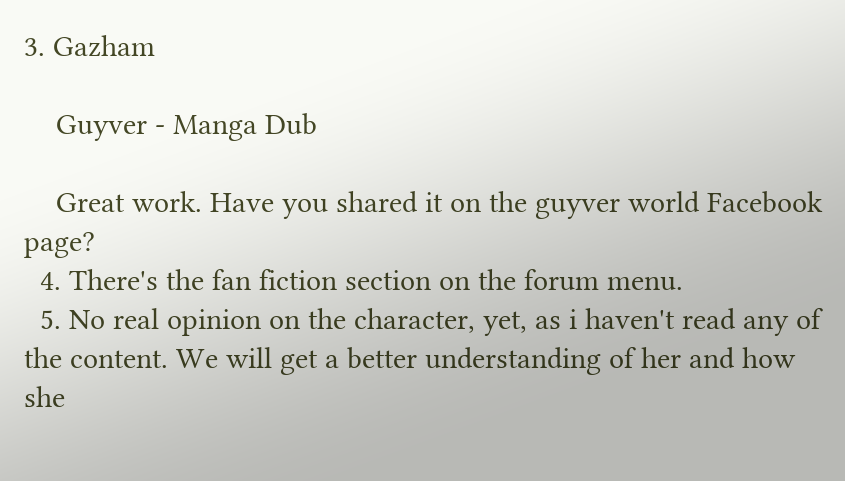3. Gazham

    Guyver - Manga Dub

    Great work. Have you shared it on the guyver world Facebook page?
  4. There's the fan fiction section on the forum menu.
  5. No real opinion on the character, yet, as i haven't read any of the content. We will get a better understanding of her and how she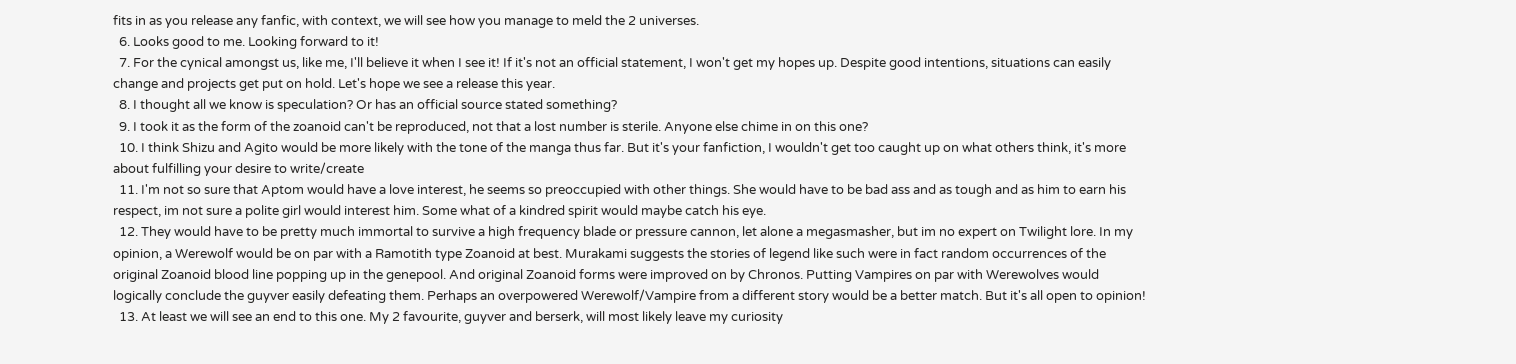fits in as you release any fanfic, with context, we will see how you manage to meld the 2 universes.
  6. Looks good to me. Looking forward to it!
  7. For the cynical amongst us, like me, I'll believe it when I see it! If it's not an official statement, I won't get my hopes up. Despite good intentions, situations can easily change and projects get put on hold. Let's hope we see a release this year.
  8. I thought all we know is speculation? Or has an official source stated something?
  9. I took it as the form of the zoanoid can't be reproduced, not that a lost number is sterile. Anyone else chime in on this one?
  10. I think Shizu and Agito would be more likely with the tone of the manga thus far. But it's your fanfiction, I wouldn't get too caught up on what others think, it's more about fulfilling your desire to write/create
  11. I'm not so sure that Aptom would have a love interest, he seems so preoccupied with other things. She would have to be bad ass and as tough and as him to earn his respect, im not sure a polite girl would interest him. Some what of a kindred spirit would maybe catch his eye.
  12. They would have to be pretty much immortal to survive a high frequency blade or pressure cannon, let alone a megasmasher, but im no expert on Twilight lore. In my opinion, a Werewolf would be on par with a Ramotith type Zoanoid at best. Murakami suggests the stories of legend like such were in fact random occurrences of the original Zoanoid blood line popping up in the genepool. And original Zoanoid forms were improved on by Chronos. Putting Vampires on par with Werewolves would logically conclude the guyver easily defeating them. Perhaps an overpowered Werewolf/Vampire from a different story would be a better match. But it's all open to opinion!
  13. At least we will see an end to this one. My 2 favourite, guyver and berserk, will most likely leave my curiosity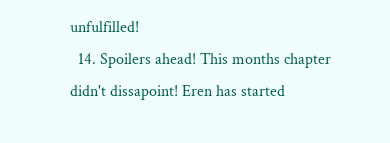unfulfilled!
  14. Spoilers ahead! This months chapter didn't dissapoint! Eren has started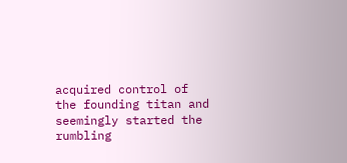acquired control of the founding titan and seemingly started the rumbling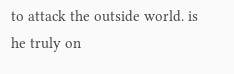to attack the outside world. is he truly on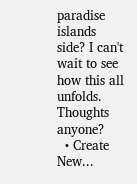paradise islands side? I can't wait to see how this all unfolds. Thoughts anyone?
  • Create New...